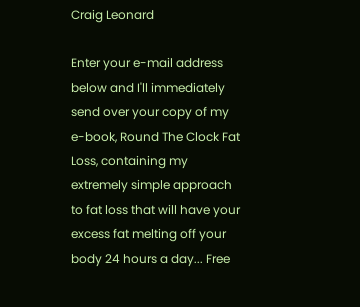Craig Leonard

Enter your e-mail address below and I'll immediately send over your copy of my e-book, Round The Clock Fat Loss, containing my extremely simple approach to fat loss that will have your excess fat melting off your body 24 hours a day... Free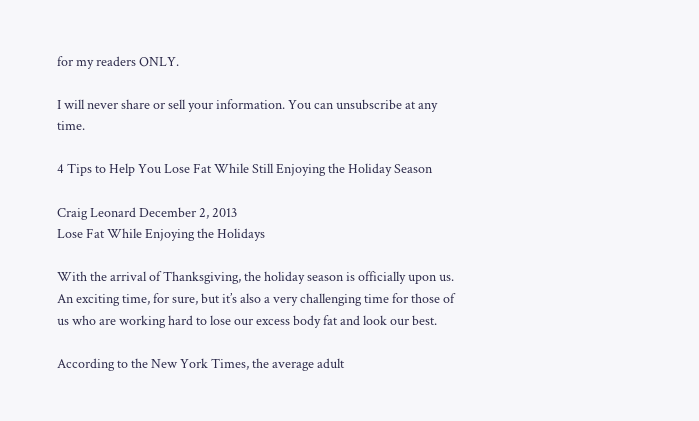for my readers ONLY.

I will never share or sell your information. You can unsubscribe at any time.

4 Tips to Help You Lose Fat While Still Enjoying the Holiday Season

Craig Leonard December 2, 2013
Lose Fat While Enjoying the Holidays

With the arrival of Thanksgiving, the holiday season is officially upon us. An exciting time, for sure, but it’s also a very challenging time for those of us who are working hard to lose our excess body fat and look our best.

According to the New York Times, the average adult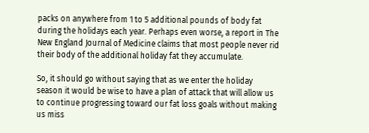packs on anywhere from 1 to 5 additional pounds of body fat during the holidays each year. Perhaps even worse, a report in The New England Journal of Medicine claims that most people never rid their body of the additional holiday fat they accumulate.

So, it should go without saying that as we enter the holiday season it would be wise to have a plan of attack that will allow us to continue progressing toward our fat loss goals without making us miss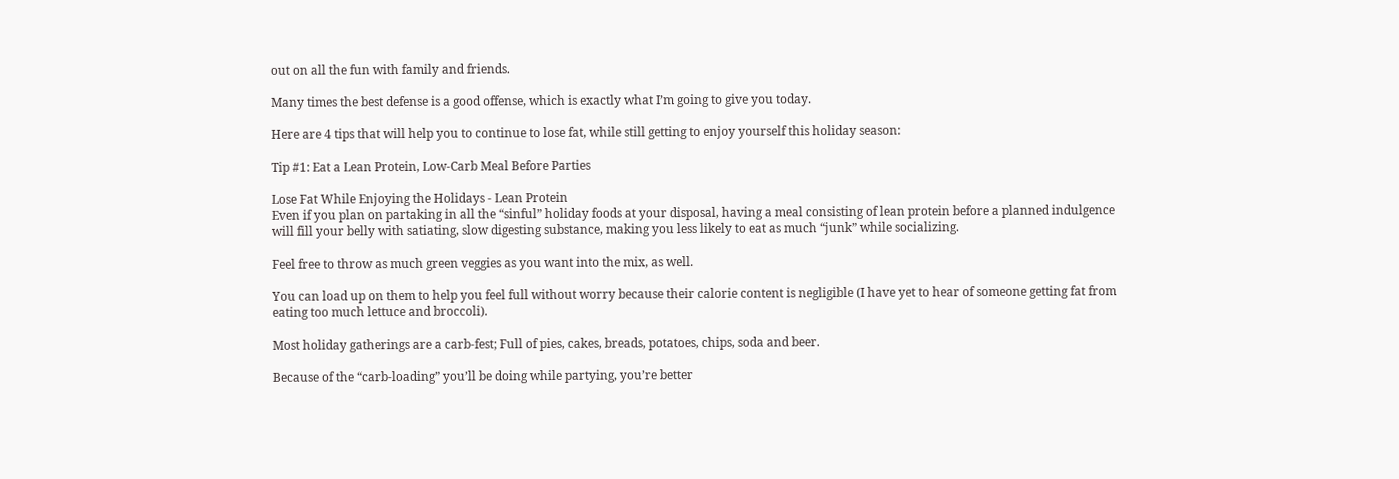out on all the fun with family and friends.

Many times the best defense is a good offense, which is exactly what I’m going to give you today.

Here are 4 tips that will help you to continue to lose fat, while still getting to enjoy yourself this holiday season:

Tip #1: Eat a Lean Protein, Low-Carb Meal Before Parties

Lose Fat While Enjoying the Holidays - Lean Protein
Even if you plan on partaking in all the “sinful” holiday foods at your disposal, having a meal consisting of lean protein before a planned indulgence will fill your belly with satiating, slow digesting substance, making you less likely to eat as much “junk” while socializing.

Feel free to throw as much green veggies as you want into the mix, as well.

You can load up on them to help you feel full without worry because their calorie content is negligible (I have yet to hear of someone getting fat from eating too much lettuce and broccoli).

Most holiday gatherings are a carb-fest; Full of pies, cakes, breads, potatoes, chips, soda and beer.

Because of the “carb-loading” you’ll be doing while partying, you’re better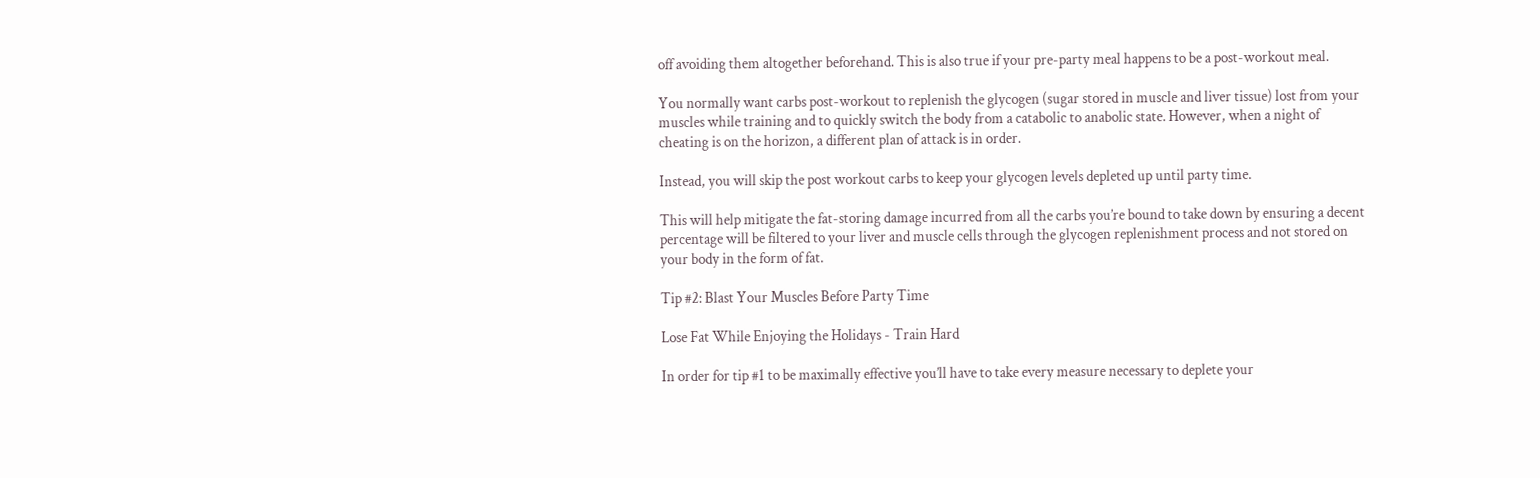off avoiding them altogether beforehand. This is also true if your pre-party meal happens to be a post-workout meal.

You normally want carbs post-workout to replenish the glycogen (sugar stored in muscle and liver tissue) lost from your muscles while training and to quickly switch the body from a catabolic to anabolic state. However, when a night of cheating is on the horizon, a different plan of attack is in order.

Instead, you will skip the post workout carbs to keep your glycogen levels depleted up until party time.

This will help mitigate the fat-storing damage incurred from all the carbs you’re bound to take down by ensuring a decent percentage will be filtered to your liver and muscle cells through the glycogen replenishment process and not stored on your body in the form of fat.

Tip #2: Blast Your Muscles Before Party Time

Lose Fat While Enjoying the Holidays - Train Hard

In order for tip #1 to be maximally effective you’ll have to take every measure necessary to deplete your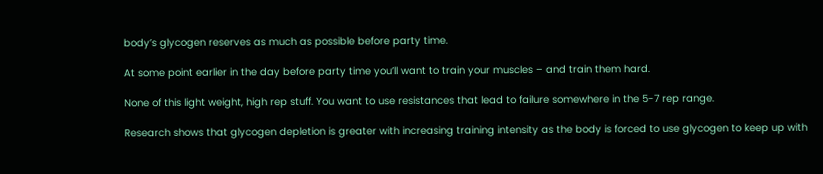body’s glycogen reserves as much as possible before party time.

At some point earlier in the day before party time you’ll want to train your muscles – and train them hard.

None of this light weight, high rep stuff. You want to use resistances that lead to failure somewhere in the 5-7 rep range.

Research shows that glycogen depletion is greater with increasing training intensity as the body is forced to use glycogen to keep up with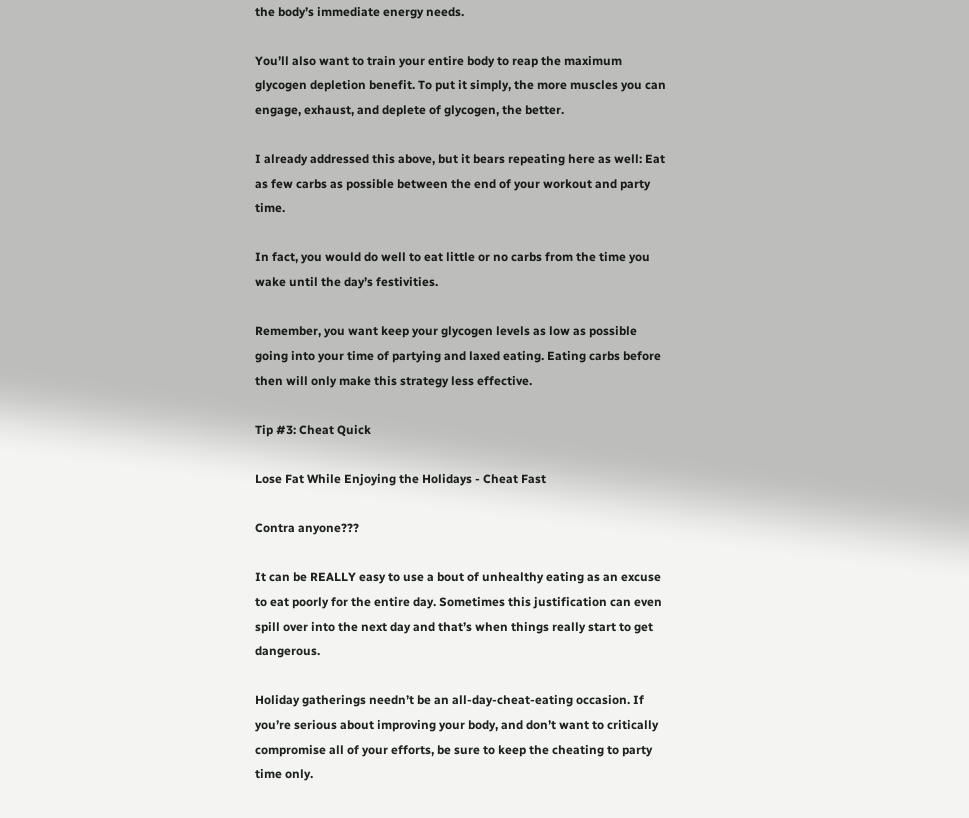the body’s immediate energy needs.

You’ll also want to train your entire body to reap the maximum glycogen depletion benefit. To put it simply, the more muscles you can engage, exhaust, and deplete of glycogen, the better.

I already addressed this above, but it bears repeating here as well: Eat as few carbs as possible between the end of your workout and party time.

In fact, you would do well to eat little or no carbs from the time you wake until the day’s festivities.

Remember, you want keep your glycogen levels as low as possible going into your time of partying and laxed eating. Eating carbs before then will only make this strategy less effective.

Tip #3: Cheat Quick

Lose Fat While Enjoying the Holidays - Cheat Fast

Contra anyone???

It can be REALLY easy to use a bout of unhealthy eating as an excuse to eat poorly for the entire day. Sometimes this justification can even spill over into the next day and that’s when things really start to get dangerous.

Holiday gatherings needn’t be an all-day-cheat-eating occasion. If you’re serious about improving your body, and don’t want to critically compromise all of your efforts, be sure to keep the cheating to party time only.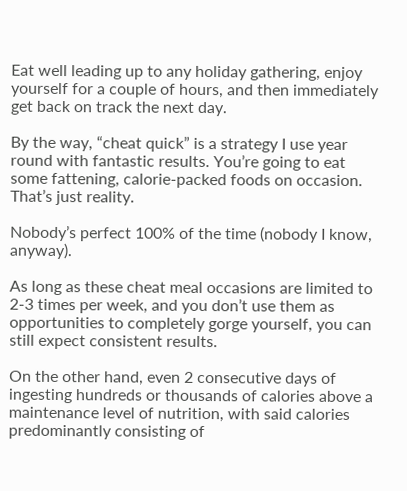Eat well leading up to any holiday gathering, enjoy yourself for a couple of hours, and then immediately get back on track the next day.

By the way, “cheat quick” is a strategy I use year round with fantastic results. You’re going to eat some fattening, calorie-packed foods on occasion. That’s just reality.

Nobody’s perfect 100% of the time (nobody I know, anyway).

As long as these cheat meal occasions are limited to 2-3 times per week, and you don’t use them as opportunities to completely gorge yourself, you can still expect consistent results.

On the other hand, even 2 consecutive days of ingesting hundreds or thousands of calories above a maintenance level of nutrition, with said calories predominantly consisting of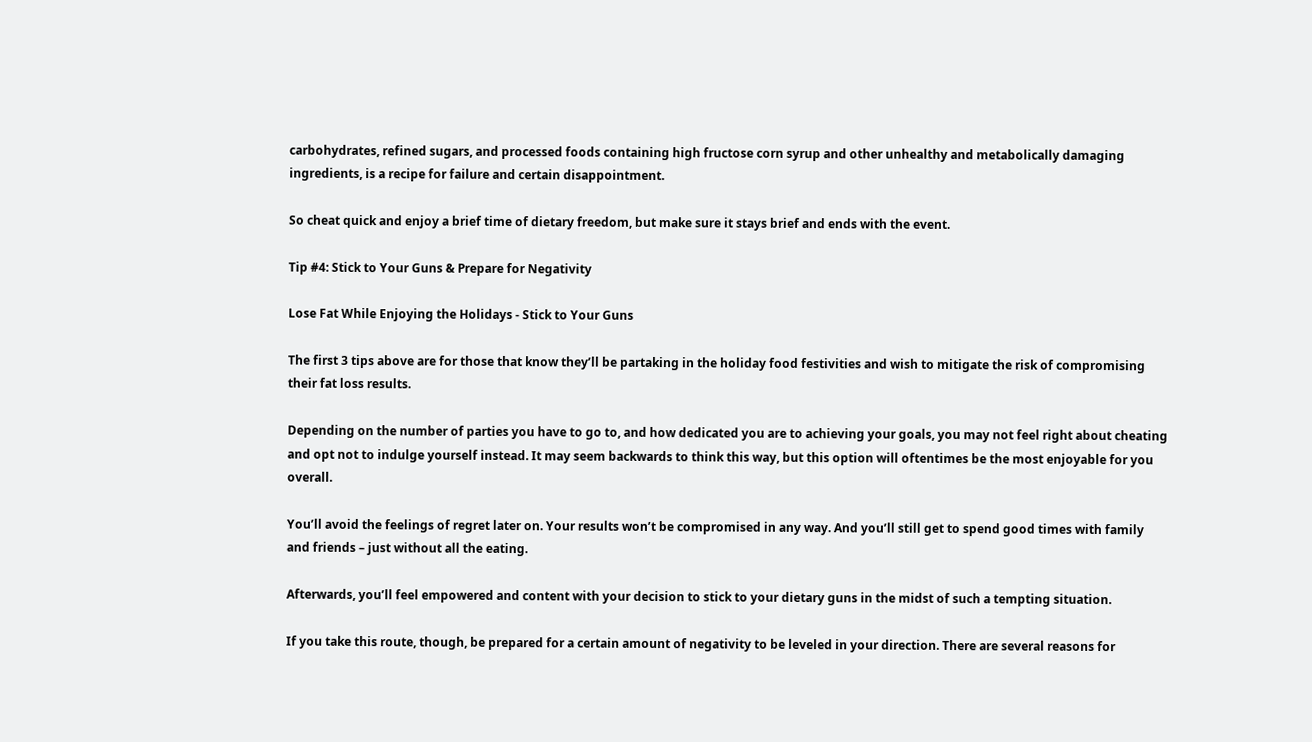carbohydrates, refined sugars, and processed foods containing high fructose corn syrup and other unhealthy and metabolically damaging ingredients, is a recipe for failure and certain disappointment.

So cheat quick and enjoy a brief time of dietary freedom, but make sure it stays brief and ends with the event.

Tip #4: Stick to Your Guns & Prepare for Negativity

Lose Fat While Enjoying the Holidays - Stick to Your Guns

The first 3 tips above are for those that know they’ll be partaking in the holiday food festivities and wish to mitigate the risk of compromising their fat loss results.

Depending on the number of parties you have to go to, and how dedicated you are to achieving your goals, you may not feel right about cheating and opt not to indulge yourself instead. It may seem backwards to think this way, but this option will oftentimes be the most enjoyable for you overall.

You’ll avoid the feelings of regret later on. Your results won’t be compromised in any way. And you’ll still get to spend good times with family and friends – just without all the eating.

Afterwards, you’ll feel empowered and content with your decision to stick to your dietary guns in the midst of such a tempting situation.

If you take this route, though, be prepared for a certain amount of negativity to be leveled in your direction. There are several reasons for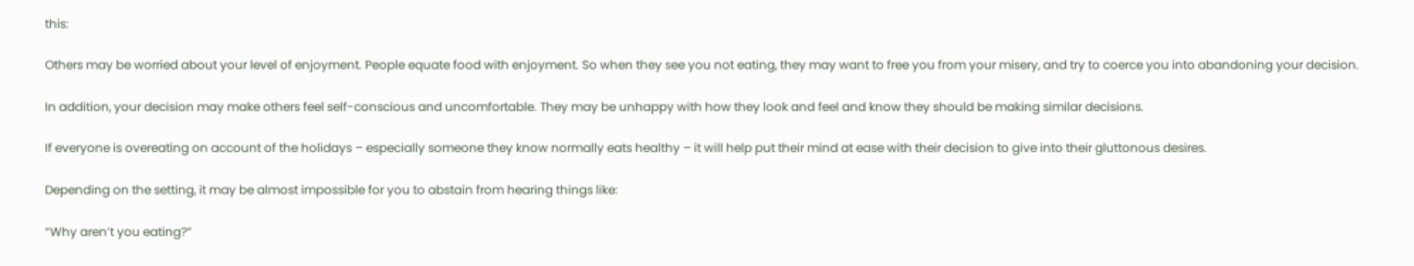this:

Others may be worried about your level of enjoyment. People equate food with enjoyment. So when they see you not eating, they may want to free you from your misery, and try to coerce you into abandoning your decision.

In addition, your decision may make others feel self-conscious and uncomfortable. They may be unhappy with how they look and feel and know they should be making similar decisions.

If everyone is overeating on account of the holidays – especially someone they know normally eats healthy – it will help put their mind at ease with their decision to give into their gluttonous desires.

Depending on the setting, it may be almost impossible for you to abstain from hearing things like:

“Why aren’t you eating?”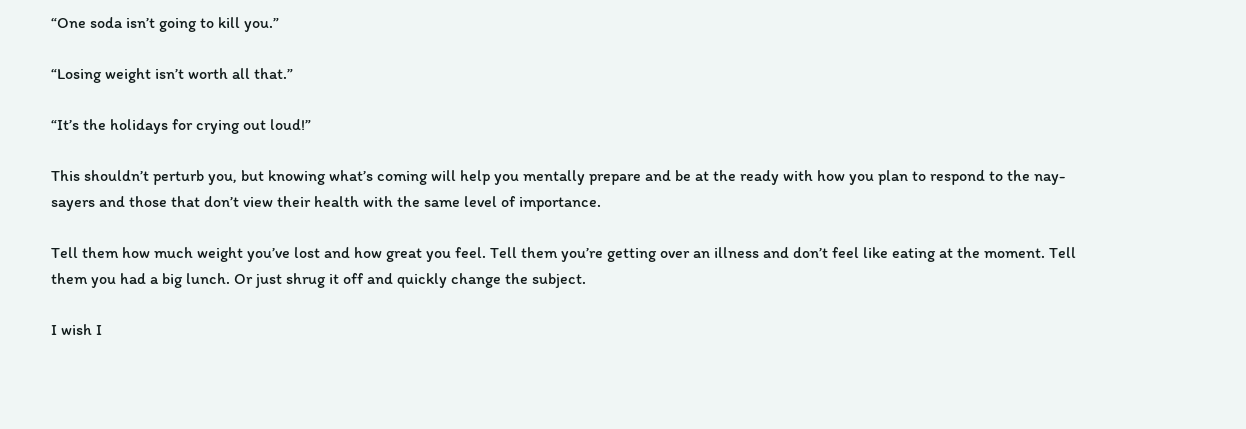“One soda isn’t going to kill you.”

“Losing weight isn’t worth all that.”

“It’s the holidays for crying out loud!”

This shouldn’t perturb you, but knowing what’s coming will help you mentally prepare and be at the ready with how you plan to respond to the nay-sayers and those that don’t view their health with the same level of importance.

Tell them how much weight you’ve lost and how great you feel. Tell them you’re getting over an illness and don’t feel like eating at the moment. Tell them you had a big lunch. Or just shrug it off and quickly change the subject.

I wish I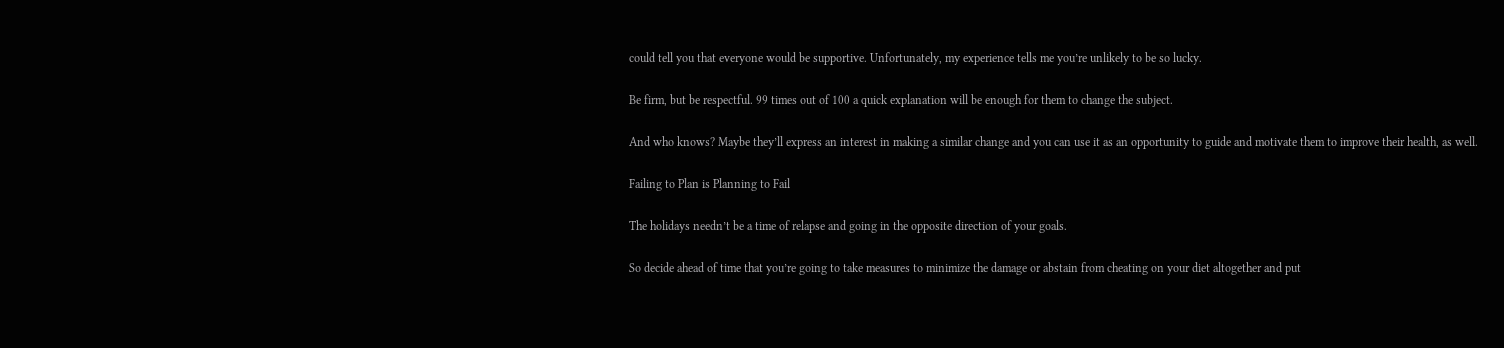could tell you that everyone would be supportive. Unfortunately, my experience tells me you’re unlikely to be so lucky.

Be firm, but be respectful. 99 times out of 100 a quick explanation will be enough for them to change the subject.

And who knows? Maybe they’ll express an interest in making a similar change and you can use it as an opportunity to guide and motivate them to improve their health, as well.

Failing to Plan is Planning to Fail

The holidays needn’t be a time of relapse and going in the opposite direction of your goals.

So decide ahead of time that you’re going to take measures to minimize the damage or abstain from cheating on your diet altogether and put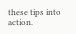these tips into action.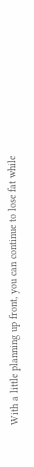With a little planning up front, you can continue to lose fat while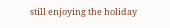still enjoying the holiday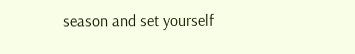season and set yourself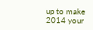up to make 2014 your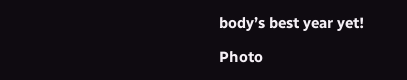body’s best year yet!

Photo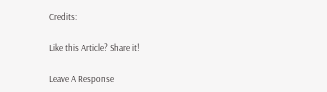Credits:

Like this Article? Share it!

Leave A Response